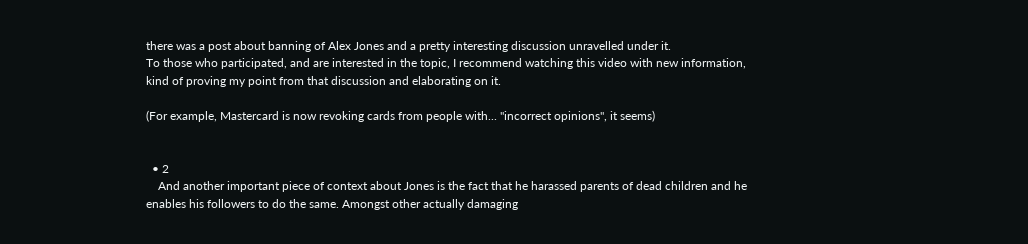there was a post about banning of Alex Jones and a pretty interesting discussion unravelled under it.
To those who participated, and are interested in the topic, I recommend watching this video with new information, kind of proving my point from that discussion and elaborating on it.

(For example, Mastercard is now revoking cards from people with... "incorrect opinions", it seems)


  • 2
    And another important piece of context about Jones is the fact that he harassed parents of dead children and he enables his followers to do the same. Amongst other actually damaging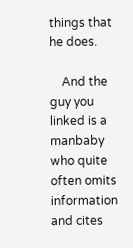things that he does.

    And the guy you linked is a manbaby who quite often omits information and cites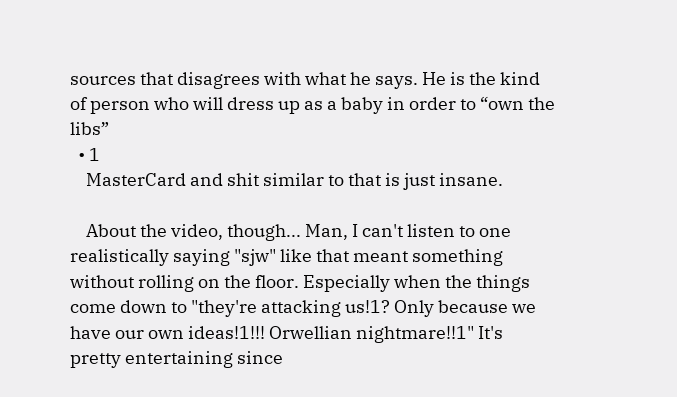sources that disagrees with what he says. He is the kind of person who will dress up as a baby in order to “own the libs”
  • 1
    MasterCard and shit similar to that is just insane.

    About the video, though... Man, I can't listen to one realistically saying "sjw" like that meant something without rolling on the floor. Especially when the things come down to "they're attacking us!1? Only because we have our own ideas!1!!! Orwellian nightmare!!1" It's pretty entertaining since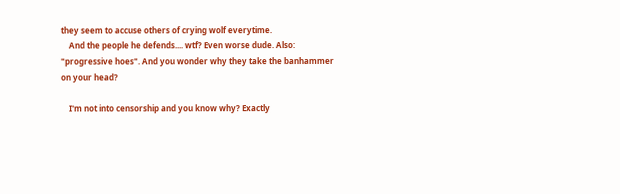they seem to accuse others of crying wolf everytime.
    And the people he defends.... wtf? Even worse dude. Also: "progressive hoes". And you wonder why they take the banhammer on your head?

    I'm not into censorship and you know why? Exactly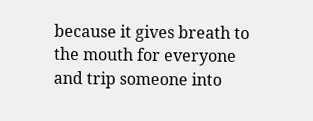because it gives breath to the mouth for everyone and trip someone into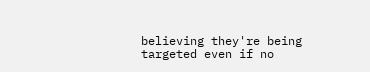believing they're being targeted even if no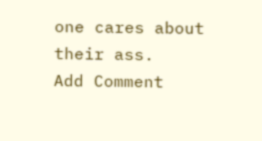one cares about their ass.
Add Comment